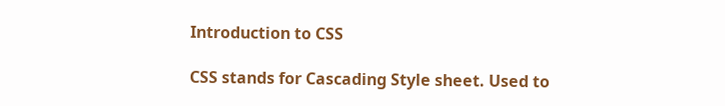Introduction to CSS

CSS stands for Cascading Style sheet. Used to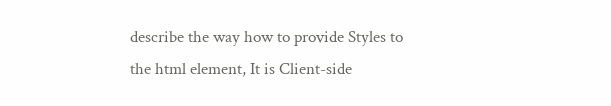describe the way how to provide Styles to the html element, It is Client-side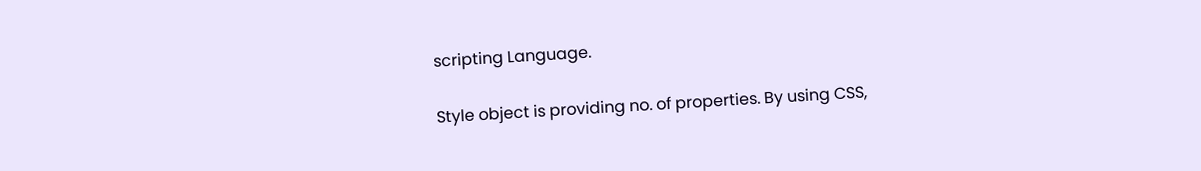scripting Language.

Style object is providing no. of properties. By using CSS,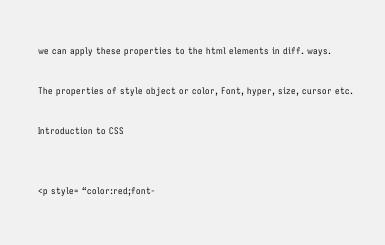we can apply these properties to the html elements in diff. ways.

The properties of style object or color, Font, hyper, size, cursor etc.

Introduction to CSS


<p style= “color:red;font-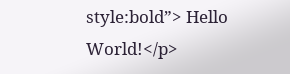style:bold”> Hello World!</p>